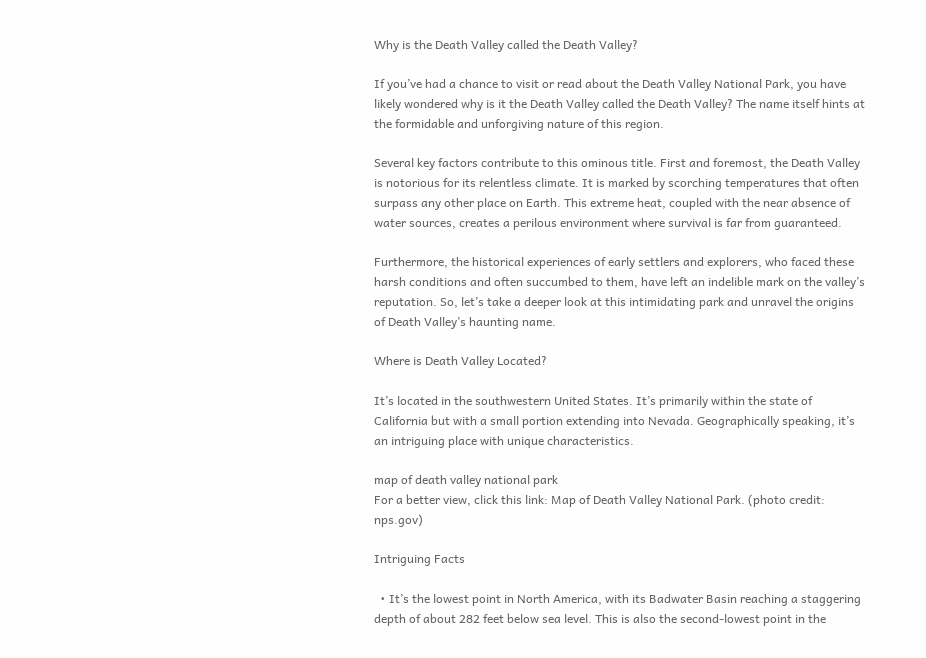Why is the Death Valley called the Death Valley?

If you’ve had a chance to visit or read about the Death Valley National Park, you have likely wondered why is it the Death Valley called the Death Valley? The name itself hints at the formidable and unforgiving nature of this region.

Several key factors contribute to this ominous title. First and foremost, the Death Valley is notorious for its relentless climate. It is marked by scorching temperatures that often surpass any other place on Earth. This extreme heat, coupled with the near absence of water sources, creates a perilous environment where survival is far from guaranteed.

Furthermore, the historical experiences of early settlers and explorers, who faced these harsh conditions and often succumbed to them, have left an indelible mark on the valley’s reputation. So, let’s take a deeper look at this intimidating park and unravel the origins of Death Valley’s haunting name.

Where is Death Valley Located?

It’s located in the southwestern United States. It’s primarily within the state of California but with a small portion extending into Nevada. Geographically speaking, it’s an intriguing place with unique characteristics.

map of death valley national park
For a better view, click this link: Map of Death Valley National Park. (photo credit: nps.gov)

Intriguing Facts

  • It’s the lowest point in North America, with its Badwater Basin reaching a staggering depth of about 282 feet below sea level. This is also the second-lowest point in the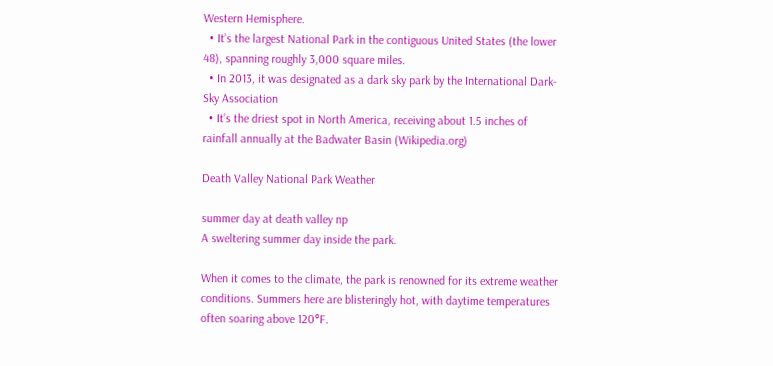Western Hemisphere.
  • It’s the largest National Park in the contiguous United States (the lower 48), spanning roughly 3,000 square miles.
  • In 2013, it was designated as a dark sky park by the International Dark-Sky Association
  • It’s the driest spot in North America, receiving about 1.5 inches of rainfall annually at the Badwater Basin (Wikipedia.org)

Death Valley National Park Weather

summer day at death valley np
A sweltering summer day inside the park.

When it comes to the climate, the park is renowned for its extreme weather conditions. Summers here are blisteringly hot, with daytime temperatures often soaring above 120°F.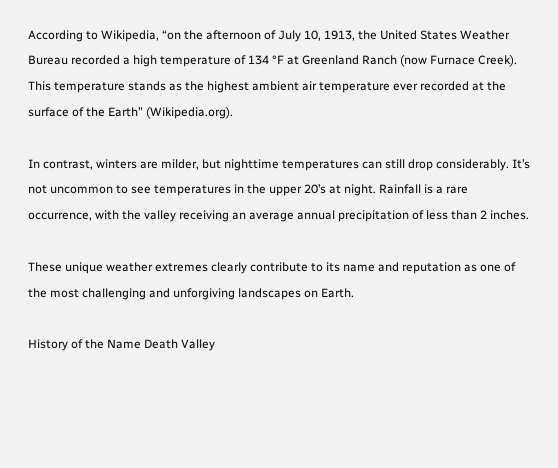According to Wikipedia, “on the afternoon of July 10, 1913, the United States Weather Bureau recorded a high temperature of 134 °F at Greenland Ranch (now Furnace Creek). This temperature stands as the highest ambient air temperature ever recorded at the surface of the Earth” (Wikipedia.org).

In contrast, winters are milder, but nighttime temperatures can still drop considerably. It’s not uncommon to see temperatures in the upper 20’s at night. Rainfall is a rare occurrence, with the valley receiving an average annual precipitation of less than 2 inches.

These unique weather extremes clearly contribute to its name and reputation as one of the most challenging and unforgiving landscapes on Earth.

History of the Name Death Valley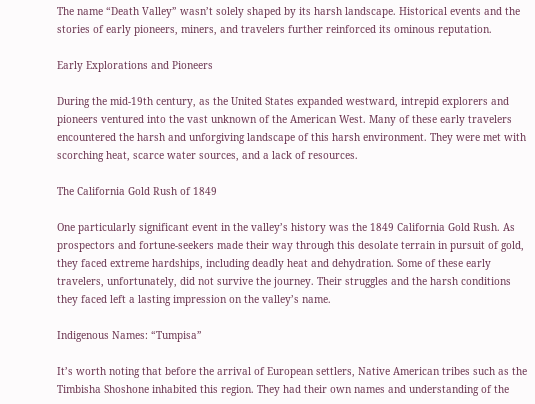The name “Death Valley” wasn’t solely shaped by its harsh landscape. Historical events and the stories of early pioneers, miners, and travelers further reinforced its ominous reputation.

Early Explorations and Pioneers

During the mid-19th century, as the United States expanded westward, intrepid explorers and pioneers ventured into the vast unknown of the American West. Many of these early travelers encountered the harsh and unforgiving landscape of this harsh environment. They were met with scorching heat, scarce water sources, and a lack of resources.

The California Gold Rush of 1849

One particularly significant event in the valley’s history was the 1849 California Gold Rush. As prospectors and fortune-seekers made their way through this desolate terrain in pursuit of gold, they faced extreme hardships, including deadly heat and dehydration. Some of these early travelers, unfortunately, did not survive the journey. Their struggles and the harsh conditions they faced left a lasting impression on the valley’s name.

Indigenous Names: “Tumpisa”

It’s worth noting that before the arrival of European settlers, Native American tribes such as the Timbisha Shoshone inhabited this region. They had their own names and understanding of the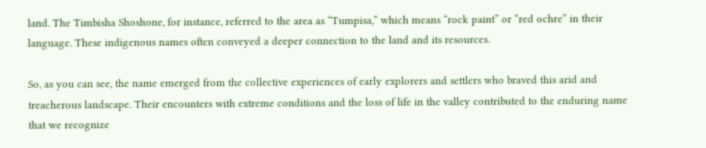land. The Timbisha Shoshone, for instance, referred to the area as “Tumpisa,” which means “rock paint” or “red ochre” in their language. These indigenous names often conveyed a deeper connection to the land and its resources.

So, as you can see, the name emerged from the collective experiences of early explorers and settlers who braved this arid and treacherous landscape. Their encounters with extreme conditions and the loss of life in the valley contributed to the enduring name that we recognize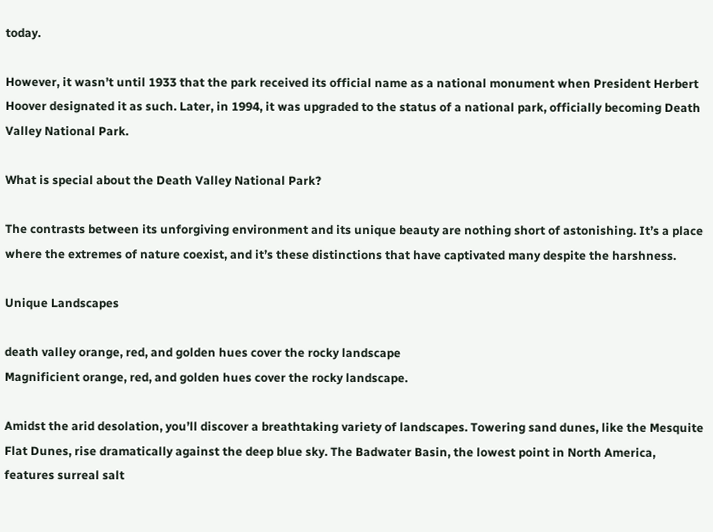today.

However, it wasn’t until 1933 that the park received its official name as a national monument when President Herbert Hoover designated it as such. Later, in 1994, it was upgraded to the status of a national park, officially becoming Death Valley National Park.

What is special about the Death Valley National Park?

The contrasts between its unforgiving environment and its unique beauty are nothing short of astonishing. It’s a place where the extremes of nature coexist, and it’s these distinctions that have captivated many despite the harshness.

Unique Landscapes

death valley orange, red, and golden hues cover the rocky landscape
Magnificient orange, red, and golden hues cover the rocky landscape.

Amidst the arid desolation, you’ll discover a breathtaking variety of landscapes. Towering sand dunes, like the Mesquite Flat Dunes, rise dramatically against the deep blue sky. The Badwater Basin, the lowest point in North America, features surreal salt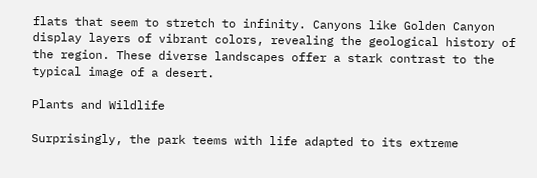flats that seem to stretch to infinity. Canyons like Golden Canyon display layers of vibrant colors, revealing the geological history of the region. These diverse landscapes offer a stark contrast to the typical image of a desert.

Plants and Wildlife

Surprisingly, the park teems with life adapted to its extreme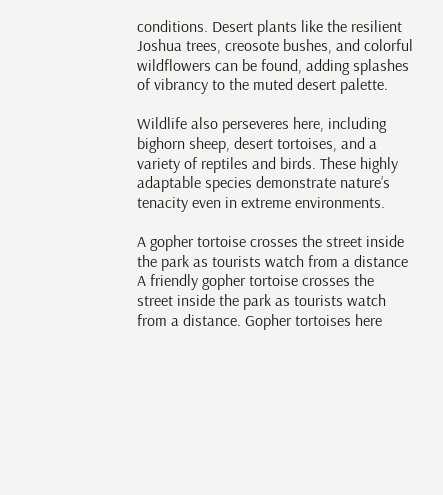conditions. Desert plants like the resilient Joshua trees, creosote bushes, and colorful wildflowers can be found, adding splashes of vibrancy to the muted desert palette.

Wildlife also perseveres here, including bighorn sheep, desert tortoises, and a variety of reptiles and birds. These highly adaptable species demonstrate nature’s tenacity even in extreme environments.

A gopher tortoise crosses the street inside the park as tourists watch from a distance
A friendly gopher tortoise crosses the street inside the park as tourists watch from a distance. Gopher tortoises here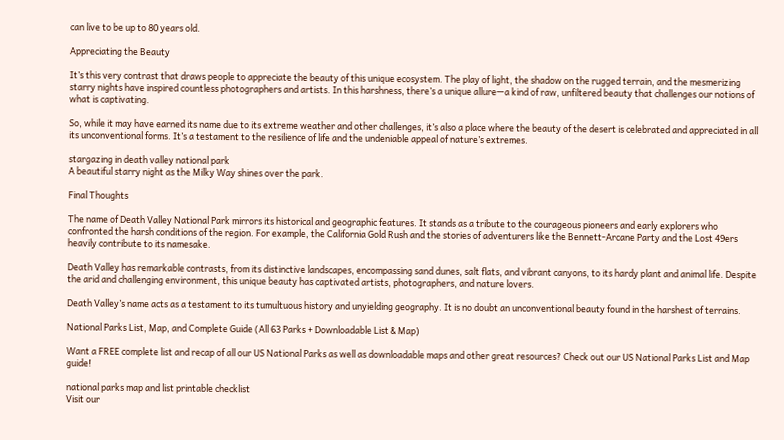can live to be up to 80 years old.

Appreciating the Beauty

It’s this very contrast that draws people to appreciate the beauty of this unique ecosystem. The play of light, the shadow on the rugged terrain, and the mesmerizing starry nights have inspired countless photographers and artists. In this harshness, there’s a unique allure—a kind of raw, unfiltered beauty that challenges our notions of what is captivating.

So, while it may have earned its name due to its extreme weather and other challenges, it’s also a place where the beauty of the desert is celebrated and appreciated in all its unconventional forms. It’s a testament to the resilience of life and the undeniable appeal of nature’s extremes.

stargazing in death valley national park
A beautiful starry night as the Milky Way shines over the park.

Final Thoughts

The name of Death Valley National Park mirrors its historical and geographic features. It stands as a tribute to the courageous pioneers and early explorers who confronted the harsh conditions of the region. For example, the California Gold Rush and the stories of adventurers like the Bennett-Arcane Party and the Lost 49ers heavily contribute to its namesake.

Death Valley has remarkable contrasts, from its distinctive landscapes, encompassing sand dunes, salt flats, and vibrant canyons, to its hardy plant and animal life. Despite the arid and challenging environment, this unique beauty has captivated artists, photographers, and nature lovers.

Death Valley’s name acts as a testament to its tumultuous history and unyielding geography. It is no doubt an unconventional beauty found in the harshest of terrains.

National Parks List, Map, and Complete Guide (All 63 Parks + Downloadable List & Map)

Want a FREE complete list and recap of all our US National Parks as well as downloadable maps and other great resources? Check out our US National Parks List and Map guide!

national parks map and list printable checklist
Visit our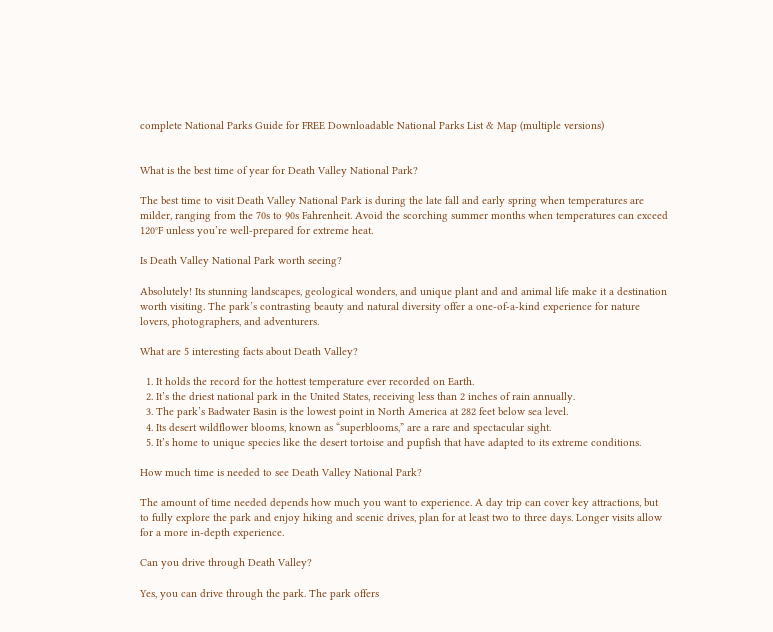complete National Parks Guide for FREE Downloadable National Parks List & Map (multiple versions)


What is the best time of year for Death Valley National Park?

The best time to visit Death Valley National Park is during the late fall and early spring when temperatures are milder, ranging from the 70s to 90s Fahrenheit. Avoid the scorching summer months when temperatures can exceed 120°F unless you’re well-prepared for extreme heat.

Is Death Valley National Park worth seeing?

Absolutely! Its stunning landscapes, geological wonders, and unique plant and and animal life make it a destination worth visiting. The park’s contrasting beauty and natural diversity offer a one-of-a-kind experience for nature lovers, photographers, and adventurers.

What are 5 interesting facts about Death Valley?

  1. It holds the record for the hottest temperature ever recorded on Earth.
  2. It’s the driest national park in the United States, receiving less than 2 inches of rain annually.
  3. The park’s Badwater Basin is the lowest point in North America at 282 feet below sea level.
  4. Its desert wildflower blooms, known as “superblooms,” are a rare and spectacular sight.
  5. It’s home to unique species like the desert tortoise and pupfish that have adapted to its extreme conditions.

How much time is needed to see Death Valley National Park?

The amount of time needed depends how much you want to experience. A day trip can cover key attractions, but to fully explore the park and enjoy hiking and scenic drives, plan for at least two to three days. Longer visits allow for a more in-depth experience.

Can you drive through Death Valley?

Yes, you can drive through the park. The park offers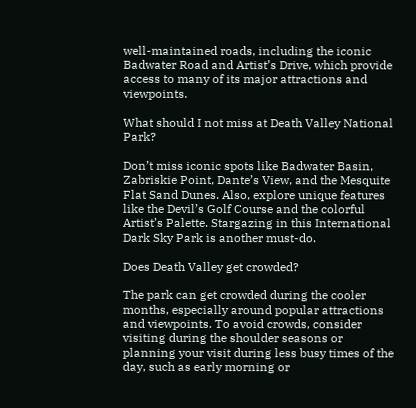well-maintained roads, including the iconic Badwater Road and Artist’s Drive, which provide access to many of its major attractions and viewpoints.

What should I not miss at Death Valley National Park?

Don’t miss iconic spots like Badwater Basin, Zabriskie Point, Dante’s View, and the Mesquite Flat Sand Dunes. Also, explore unique features like the Devil’s Golf Course and the colorful Artist’s Palette. Stargazing in this International Dark Sky Park is another must-do.

Does Death Valley get crowded?

The park can get crowded during the cooler months, especially around popular attractions and viewpoints. To avoid crowds, consider visiting during the shoulder seasons or planning your visit during less busy times of the day, such as early morning or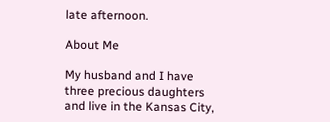late afternoon.

About Me

My husband and I have three precious daughters and live in the Kansas City,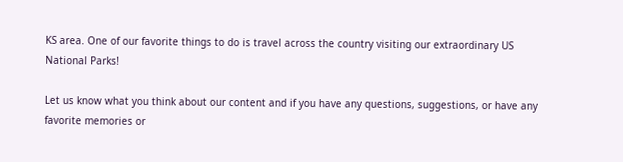KS area. One of our favorite things to do is travel across the country visiting our extraordinary US National Parks!

Let us know what you think about our content and if you have any questions, suggestions, or have any favorite memories or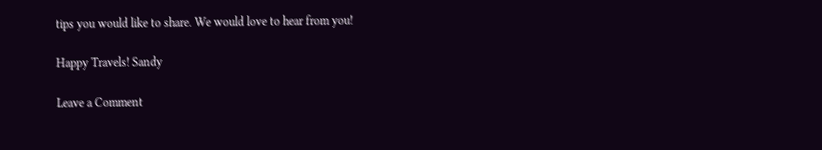tips you would like to share. We would love to hear from you!

Happy Travels! Sandy

Leave a Comment